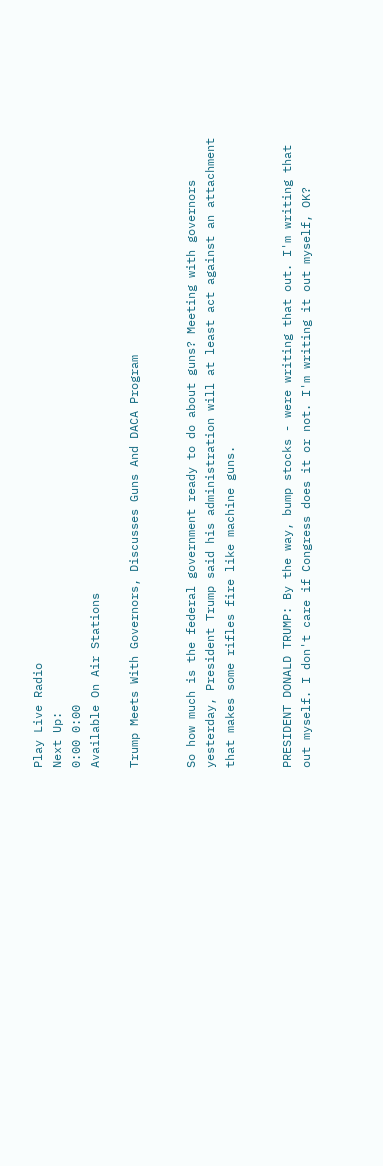Play Live Radio
Next Up:
0:00 0:00
Available On Air Stations

Trump Meets With Governors, Discusses Guns And DACA Program


So how much is the federal government ready to do about guns? Meeting with governors yesterday, President Trump said his administration will at least act against an attachment that makes some rifles fire like machine guns.


PRESIDENT DONALD TRUMP: By the way, bump stocks - were writing that out. I'm writing that out myself. I don't care if Congress does it or not. I'm writing it out myself, OK?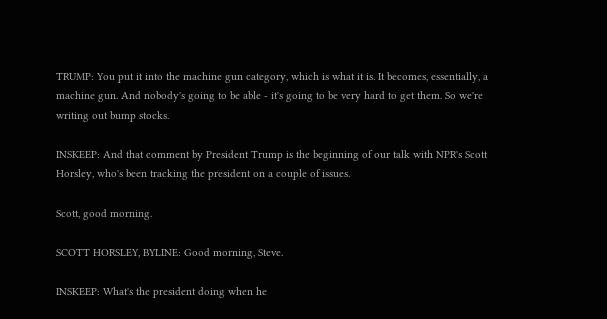TRUMP: You put it into the machine gun category, which is what it is. It becomes, essentially, a machine gun. And nobody's going to be able - it's going to be very hard to get them. So we're writing out bump stocks.

INSKEEP: And that comment by President Trump is the beginning of our talk with NPR's Scott Horsley, who's been tracking the president on a couple of issues.

Scott, good morning.

SCOTT HORSLEY, BYLINE: Good morning, Steve.

INSKEEP: What's the president doing when he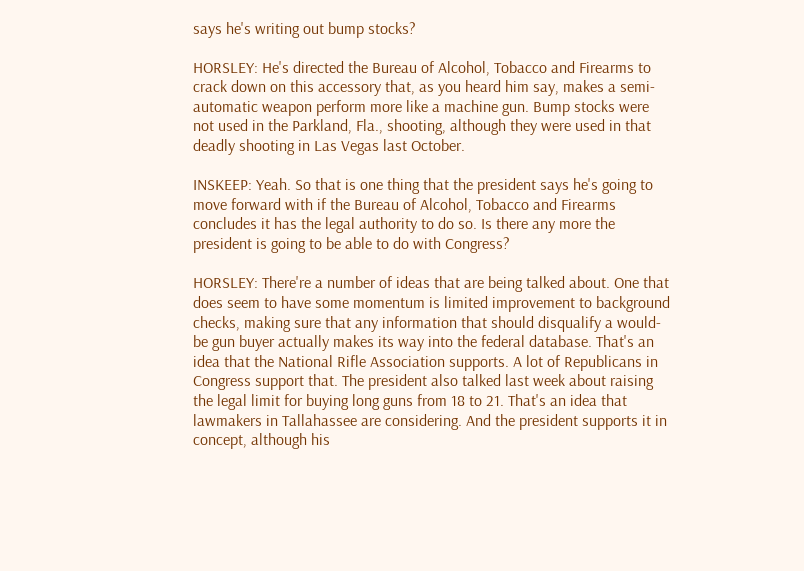says he's writing out bump stocks?

HORSLEY: He's directed the Bureau of Alcohol, Tobacco and Firearms to crack down on this accessory that, as you heard him say, makes a semi-automatic weapon perform more like a machine gun. Bump stocks were not used in the Parkland, Fla., shooting, although they were used in that deadly shooting in Las Vegas last October.

INSKEEP: Yeah. So that is one thing that the president says he's going to move forward with if the Bureau of Alcohol, Tobacco and Firearms concludes it has the legal authority to do so. Is there any more the president is going to be able to do with Congress?

HORSLEY: There're a number of ideas that are being talked about. One that does seem to have some momentum is limited improvement to background checks, making sure that any information that should disqualify a would-be gun buyer actually makes its way into the federal database. That's an idea that the National Rifle Association supports. A lot of Republicans in Congress support that. The president also talked last week about raising the legal limit for buying long guns from 18 to 21. That's an idea that lawmakers in Tallahassee are considering. And the president supports it in concept, although his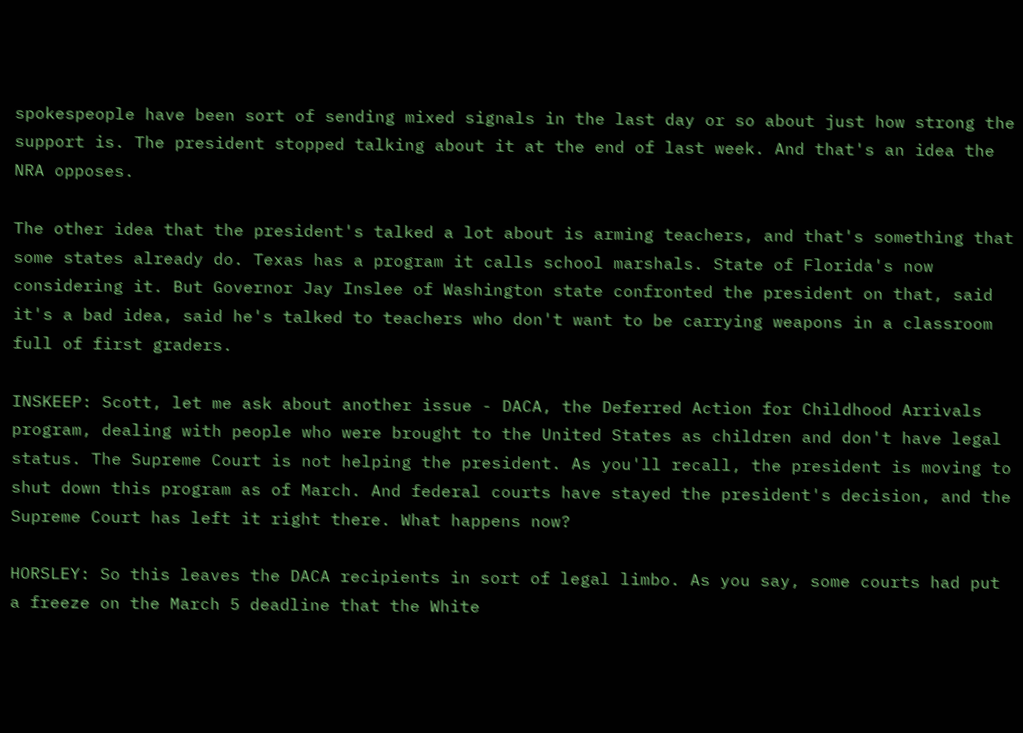spokespeople have been sort of sending mixed signals in the last day or so about just how strong the support is. The president stopped talking about it at the end of last week. And that's an idea the NRA opposes.

The other idea that the president's talked a lot about is arming teachers, and that's something that some states already do. Texas has a program it calls school marshals. State of Florida's now considering it. But Governor Jay Inslee of Washington state confronted the president on that, said it's a bad idea, said he's talked to teachers who don't want to be carrying weapons in a classroom full of first graders.

INSKEEP: Scott, let me ask about another issue - DACA, the Deferred Action for Childhood Arrivals program, dealing with people who were brought to the United States as children and don't have legal status. The Supreme Court is not helping the president. As you'll recall, the president is moving to shut down this program as of March. And federal courts have stayed the president's decision, and the Supreme Court has left it right there. What happens now?

HORSLEY: So this leaves the DACA recipients in sort of legal limbo. As you say, some courts had put a freeze on the March 5 deadline that the White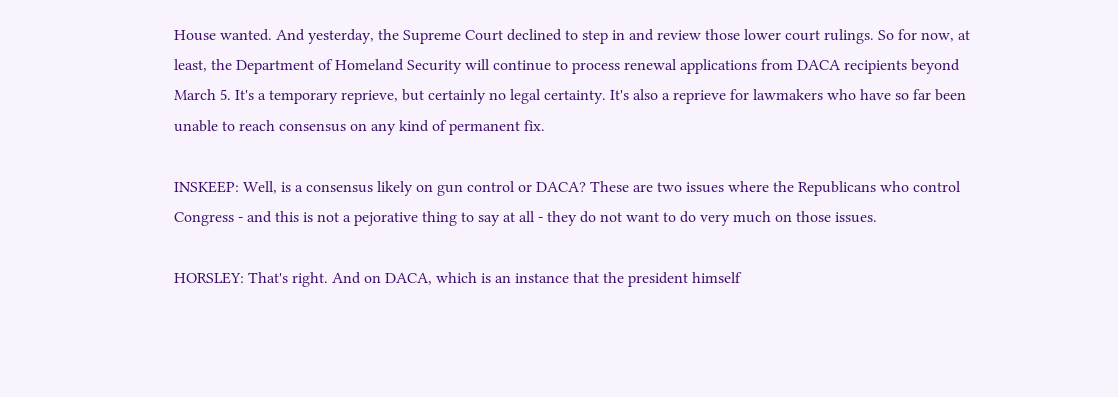House wanted. And yesterday, the Supreme Court declined to step in and review those lower court rulings. So for now, at least, the Department of Homeland Security will continue to process renewal applications from DACA recipients beyond March 5. It's a temporary reprieve, but certainly no legal certainty. It's also a reprieve for lawmakers who have so far been unable to reach consensus on any kind of permanent fix.

INSKEEP: Well, is a consensus likely on gun control or DACA? These are two issues where the Republicans who control Congress - and this is not a pejorative thing to say at all - they do not want to do very much on those issues.

HORSLEY: That's right. And on DACA, which is an instance that the president himself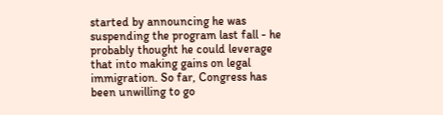started by announcing he was suspending the program last fall - he probably thought he could leverage that into making gains on legal immigration. So far, Congress has been unwilling to go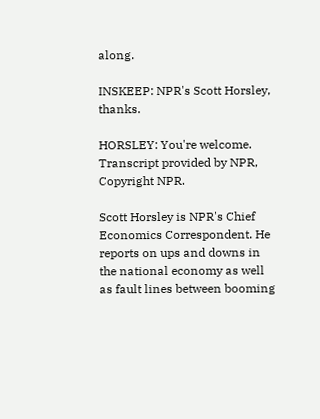along.

INSKEEP: NPR's Scott Horsley, thanks.

HORSLEY: You're welcome. Transcript provided by NPR, Copyright NPR.

Scott Horsley is NPR's Chief Economics Correspondent. He reports on ups and downs in the national economy as well as fault lines between booming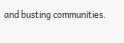and busting communities.